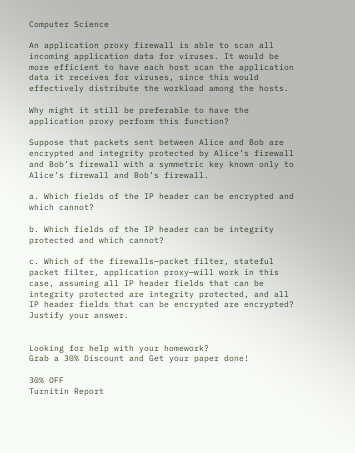Computer Science

An application proxy firewall is able to scan all incoming application data for viruses. It would be more efficient to have each host scan the application data it receives for viruses, since this would effectively distribute the workload among the hosts.

Why might it still be preferable to have the application proxy perform this function?

Suppose that packets sent between Alice and Bob are encrypted and integrity protected by Alice’s firewall and Bob’s firewall with a symmetric key known only to Alice’s firewall and Bob’s firewall.

a. Which fields of the IP header can be encrypted and which cannot?

b. Which fields of the IP header can be integrity protected and which cannot?

c. Which of the firewalls—packet filter, stateful packet filter, application proxy—will work in this case, assuming all IP header fields that can be integrity protected are integrity protected, and all IP header fields that can be encrypted are encrypted? Justify your answer.


Looking for help with your homework?
Grab a 30% Discount and Get your paper done!

30% OFF
Turnitin Report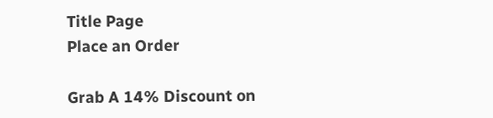Title Page
Place an Order

Grab A 14% Discount on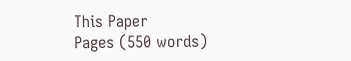This Paper
Pages (550 words)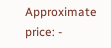Approximate price: -